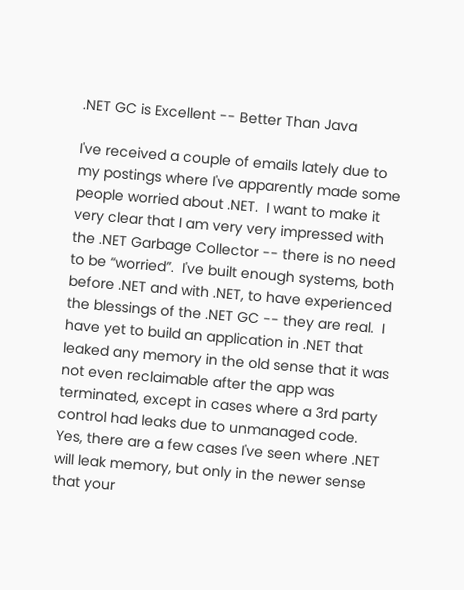.NET GC is Excellent -- Better Than Java

I've received a couple of emails lately due to my postings where I've apparently made some people worried about .NET.  I want to make it very clear that I am very very impressed with the .NET Garbage Collector -- there is no need to be “worried”.  I've built enough systems, both before .NET and with .NET, to have experienced the blessings of the .NET GC -- they are real.  I have yet to build an application in .NET that leaked any memory in the old sense that it was not even reclaimable after the app was terminated, except in cases where a 3rd party control had leaks due to unmanaged code.  Yes, there are a few cases I've seen where .NET will leak memory, but only in the newer sense that your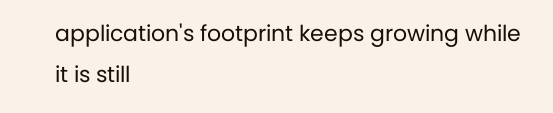application's footprint keeps growing while it is still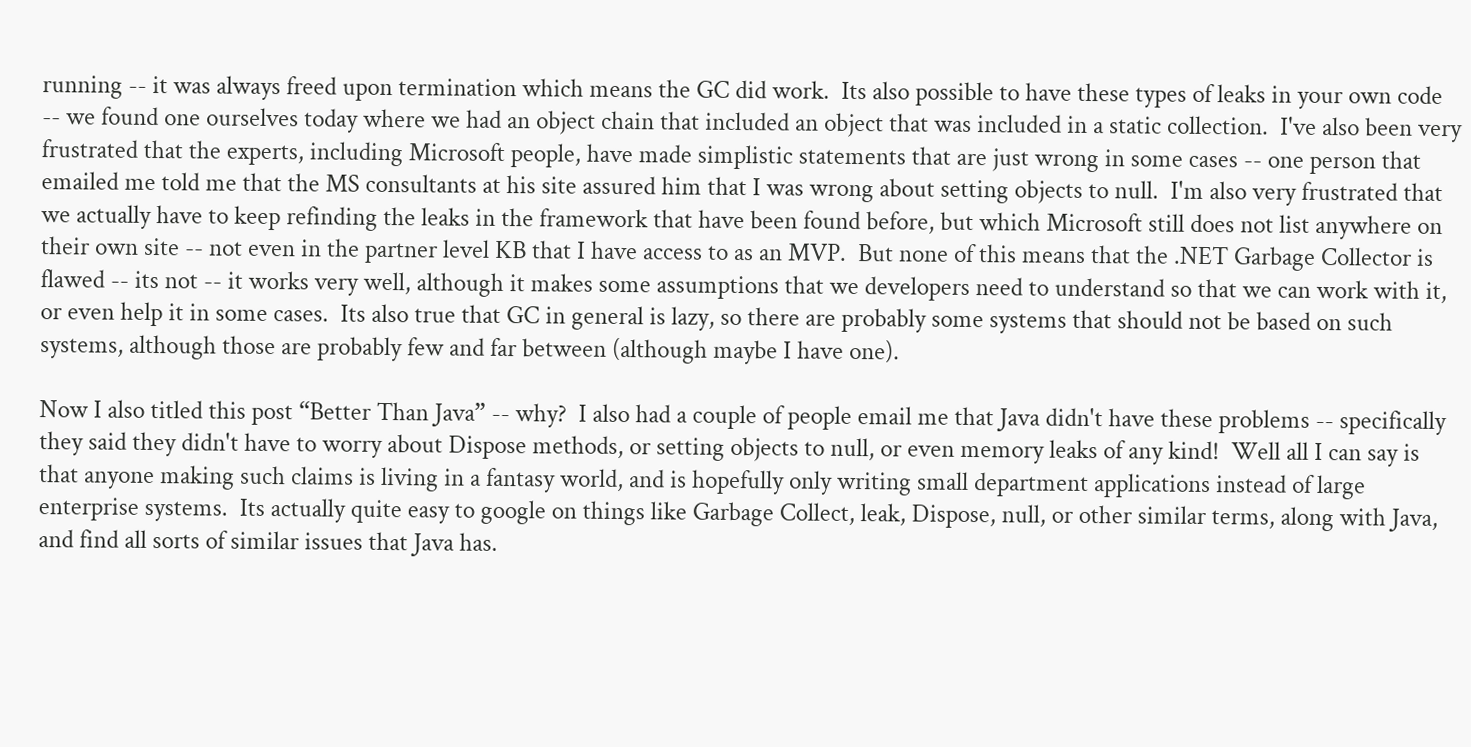running -- it was always freed upon termination which means the GC did work.  Its also possible to have these types of leaks in your own code -- we found one ourselves today where we had an object chain that included an object that was included in a static collection.  I've also been very frustrated that the experts, including Microsoft people, have made simplistic statements that are just wrong in some cases -- one person that emailed me told me that the MS consultants at his site assured him that I was wrong about setting objects to null.  I'm also very frustrated that we actually have to keep refinding the leaks in the framework that have been found before, but which Microsoft still does not list anywhere on their own site -- not even in the partner level KB that I have access to as an MVP.  But none of this means that the .NET Garbage Collector is flawed -- its not -- it works very well, although it makes some assumptions that we developers need to understand so that we can work with it, or even help it in some cases.  Its also true that GC in general is lazy, so there are probably some systems that should not be based on such systems, although those are probably few and far between (although maybe I have one).

Now I also titled this post “Better Than Java” -- why?  I also had a couple of people email me that Java didn't have these problems -- specifically they said they didn't have to worry about Dispose methods, or setting objects to null, or even memory leaks of any kind!  Well all I can say is that anyone making such claims is living in a fantasy world, and is hopefully only writing small department applications instead of large enterprise systems.  Its actually quite easy to google on things like Garbage Collect, leak, Dispose, null, or other similar terms, along with Java, and find all sorts of similar issues that Java has.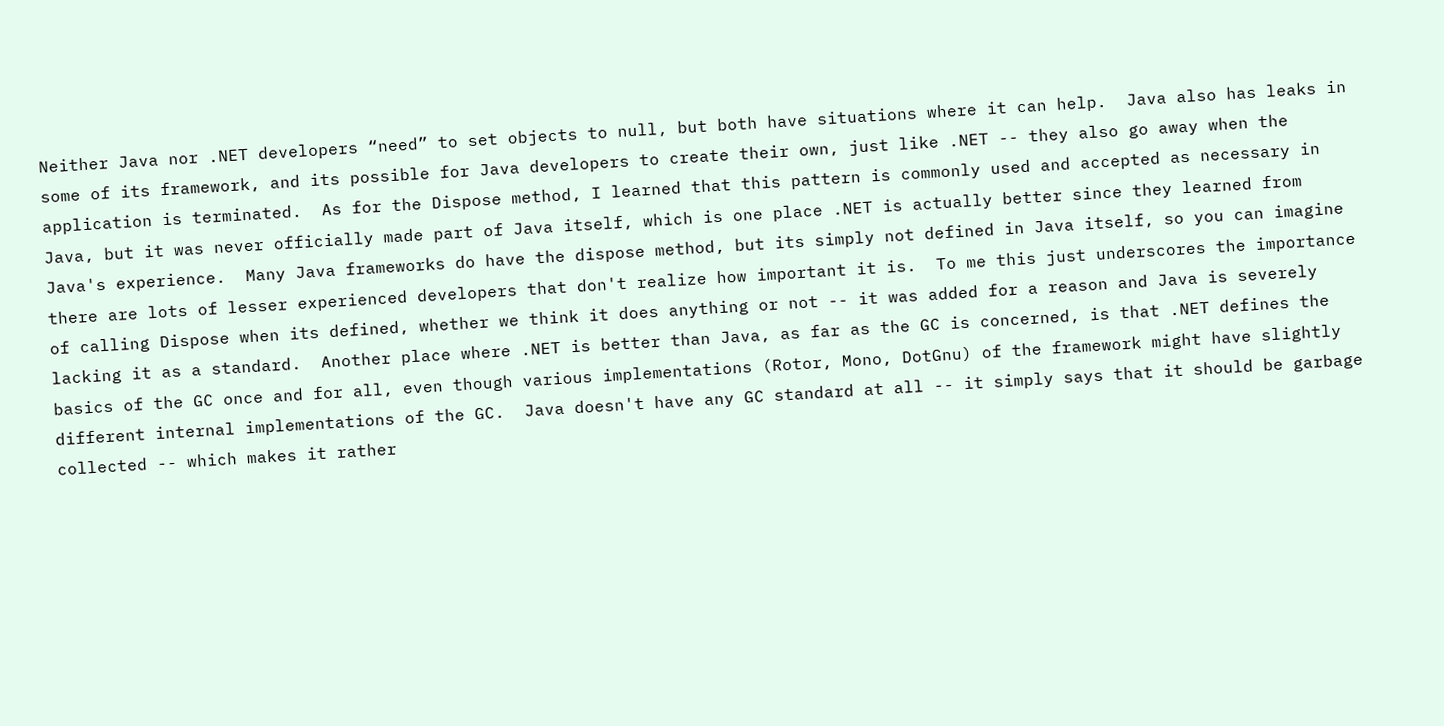Neither Java nor .NET developers “need” to set objects to null, but both have situations where it can help.  Java also has leaks in some of its framework, and its possible for Java developers to create their own, just like .NET -- they also go away when the application is terminated.  As for the Dispose method, I learned that this pattern is commonly used and accepted as necessary in Java, but it was never officially made part of Java itself, which is one place .NET is actually better since they learned from Java's experience.  Many Java frameworks do have the dispose method, but its simply not defined in Java itself, so you can imagine there are lots of lesser experienced developers that don't realize how important it is.  To me this just underscores the importance of calling Dispose when its defined, whether we think it does anything or not -- it was added for a reason and Java is severely lacking it as a standard.  Another place where .NET is better than Java, as far as the GC is concerned, is that .NET defines the basics of the GC once and for all, even though various implementations (Rotor, Mono, DotGnu) of the framework might have slightly different internal implementations of the GC.  Java doesn't have any GC standard at all -- it simply says that it should be garbage collected -- which makes it rather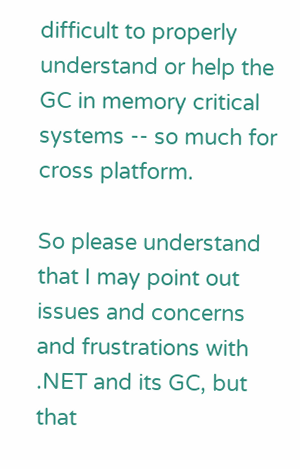difficult to properly understand or help the GC in memory critical systems -- so much for cross platform.

So please understand that I may point out issues and concerns and frustrations with .NET and its GC, but that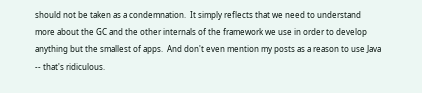should not be taken as a condemnation.  It simply reflects that we need to understand more about the GC and the other internals of the framework we use in order to develop anything but the smallest of apps.  And don't even mention my posts as a reason to use Java -- that's ridiculous.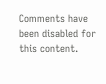Comments have been disabled for this content.